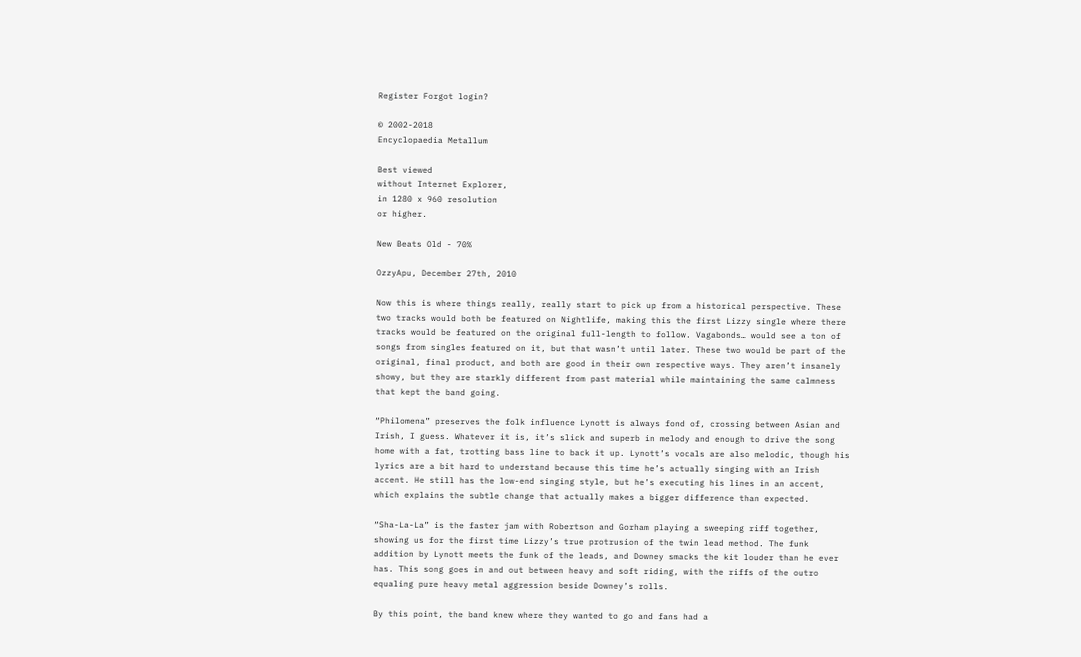Register Forgot login?

© 2002-2018
Encyclopaedia Metallum

Best viewed
without Internet Explorer,
in 1280 x 960 resolution
or higher.

New Beats Old - 70%

OzzyApu, December 27th, 2010

Now this is where things really, really start to pick up from a historical perspective. These two tracks would both be featured on Nightlife, making this the first Lizzy single where there tracks would be featured on the original full-length to follow. Vagabonds… would see a ton of songs from singles featured on it, but that wasn’t until later. These two would be part of the original, final product, and both are good in their own respective ways. They aren’t insanely showy, but they are starkly different from past material while maintaining the same calmness that kept the band going.

“Philomena” preserves the folk influence Lynott is always fond of, crossing between Asian and Irish, I guess. Whatever it is, it’s slick and superb in melody and enough to drive the song home with a fat, trotting bass line to back it up. Lynott’s vocals are also melodic, though his lyrics are a bit hard to understand because this time he’s actually singing with an Irish accent. He still has the low-end singing style, but he’s executing his lines in an accent, which explains the subtle change that actually makes a bigger difference than expected.

“Sha-La-La” is the faster jam with Robertson and Gorham playing a sweeping riff together, showing us for the first time Lizzy’s true protrusion of the twin lead method. The funk addition by Lynott meets the funk of the leads, and Downey smacks the kit louder than he ever has. This song goes in and out between heavy and soft riding, with the riffs of the outro equaling pure heavy metal aggression beside Downey’s rolls.

By this point, the band knew where they wanted to go and fans had a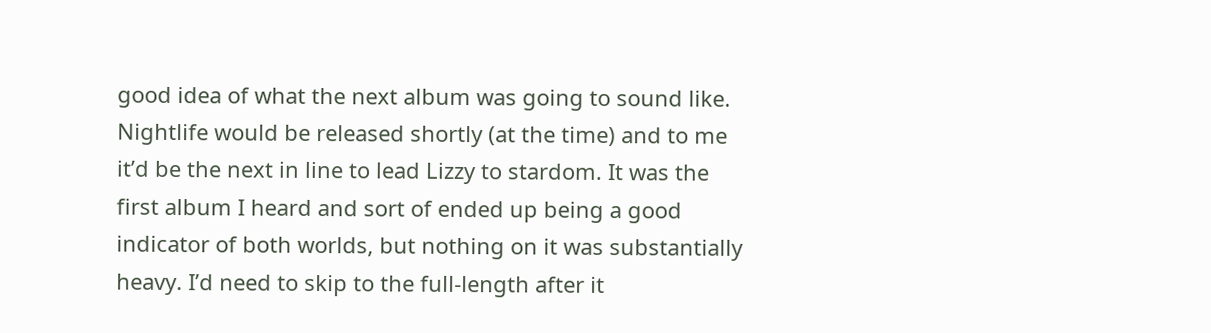good idea of what the next album was going to sound like. Nightlife would be released shortly (at the time) and to me it’d be the next in line to lead Lizzy to stardom. It was the first album I heard and sort of ended up being a good indicator of both worlds, but nothing on it was substantially heavy. I’d need to skip to the full-length after it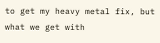to get my heavy metal fix, but what we get with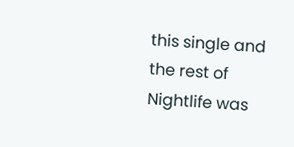this single and the rest of Nightlife was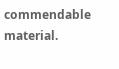commendable material.